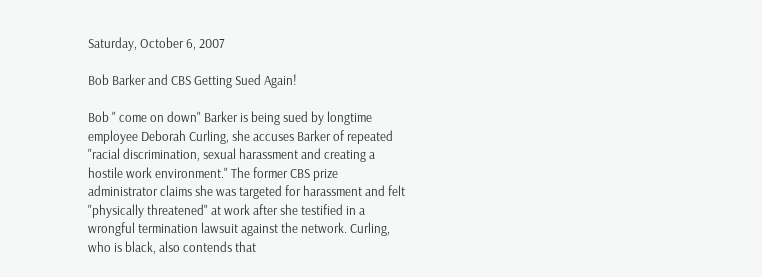Saturday, October 6, 2007

Bob Barker and CBS Getting Sued Again!

Bob " come on down" Barker is being sued by longtime employee Deborah Curling, she accuses Barker of repeated "racial discrimination, sexual harassment and creating a hostile work environment." The former CBS prize administrator claims she was targeted for harassment and felt "physically threatened" at work after she testified in a wrongful termination lawsuit against the network. Curling, who is black, also contends that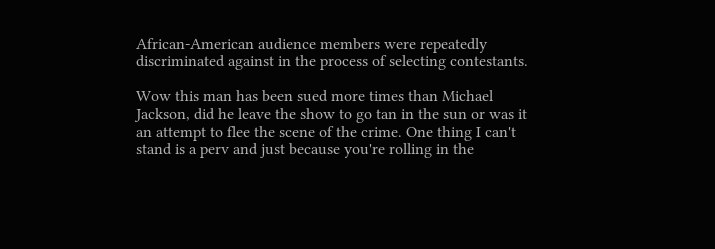African-American audience members were repeatedly discriminated against in the process of selecting contestants.

Wow this man has been sued more times than Michael Jackson, did he leave the show to go tan in the sun or was it an attempt to flee the scene of the crime. One thing I can't stand is a perv and just because you're rolling in the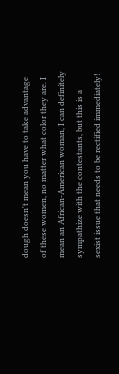dough doesn't mean you have to take advantage of these women, no matter what color they are. I mean an African-American woman, I can definitely sympathize with the contestants, but this is a sexist issue that needs to be rectified immediately!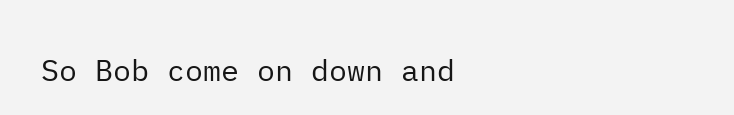So Bob come on down and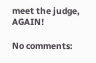meet the judge, AGAIN!

No comments: